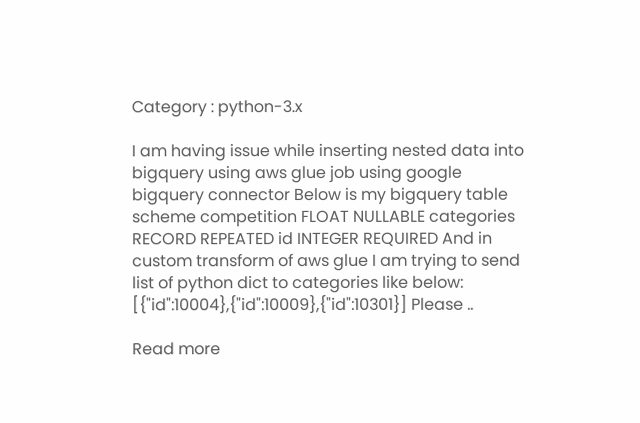Category : python-3.x

I am having issue while inserting nested data into bigquery using aws glue job using google bigquery connector Below is my bigquery table scheme competition FLOAT NULLABLE categories RECORD REPEATED id INTEGER REQUIRED And in custom transform of aws glue I am trying to send list of python dict to categories like below: [{"id":10004},{"id":10009},{"id":10301}] Please ..

Read more